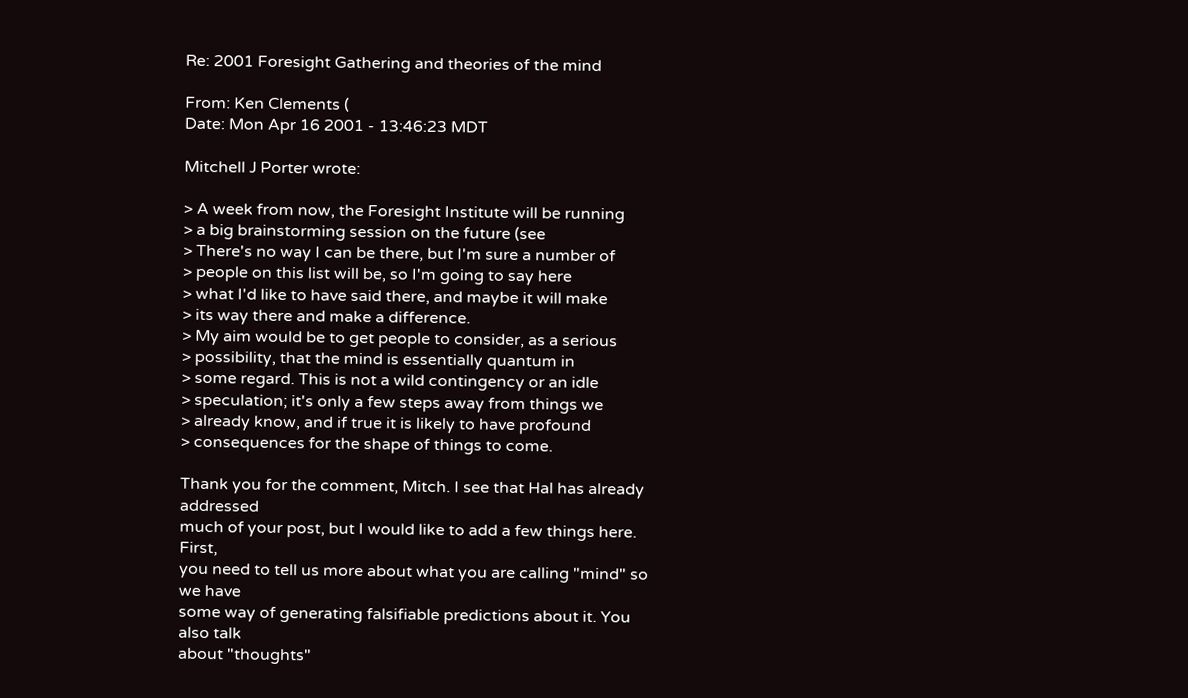Re: 2001 Foresight Gathering and theories of the mind

From: Ken Clements (
Date: Mon Apr 16 2001 - 13:46:23 MDT

Mitchell J Porter wrote:

> A week from now, the Foresight Institute will be running
> a big brainstorming session on the future (see
> There's no way I can be there, but I'm sure a number of
> people on this list will be, so I'm going to say here
> what I'd like to have said there, and maybe it will make
> its way there and make a difference.
> My aim would be to get people to consider, as a serious
> possibility, that the mind is essentially quantum in
> some regard. This is not a wild contingency or an idle
> speculation; it's only a few steps away from things we
> already know, and if true it is likely to have profound
> consequences for the shape of things to come.

Thank you for the comment, Mitch. I see that Hal has already addressed
much of your post, but I would like to add a few things here. First,
you need to tell us more about what you are calling "mind" so we have
some way of generating falsifiable predictions about it. You also talk
about "thoughts"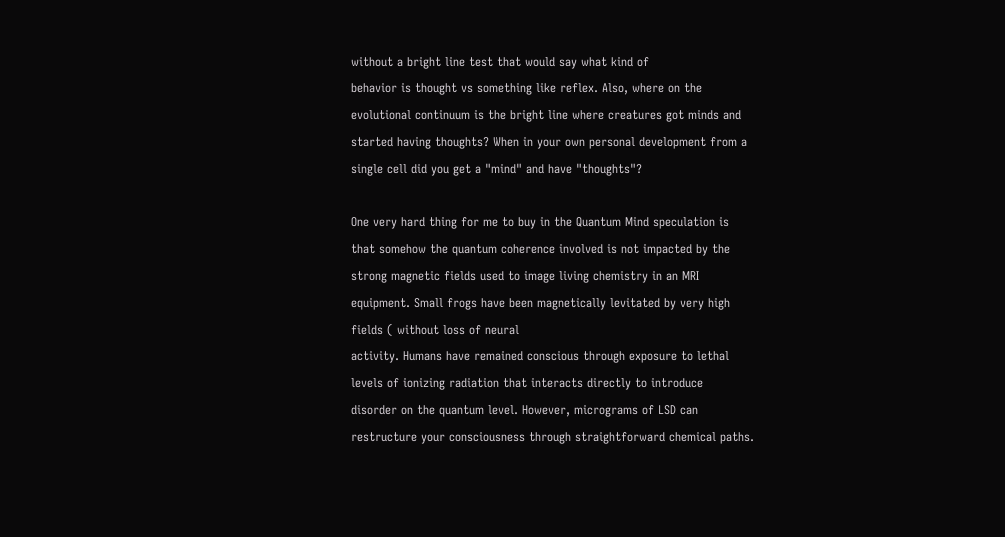without a bright line test that would say what kind of
behavior is thought vs something like reflex. Also, where on the
evolutional continuum is the bright line where creatures got minds and
started having thoughts? When in your own personal development from a
single cell did you get a "mind" and have "thoughts"?

One very hard thing for me to buy in the Quantum Mind speculation is
that somehow the quantum coherence involved is not impacted by the
strong magnetic fields used to image living chemistry in an MRI
equipment. Small frogs have been magnetically levitated by very high
fields ( without loss of neural
activity. Humans have remained conscious through exposure to lethal
levels of ionizing radiation that interacts directly to introduce
disorder on the quantum level. However, micrograms of LSD can
restructure your consciousness through straightforward chemical paths.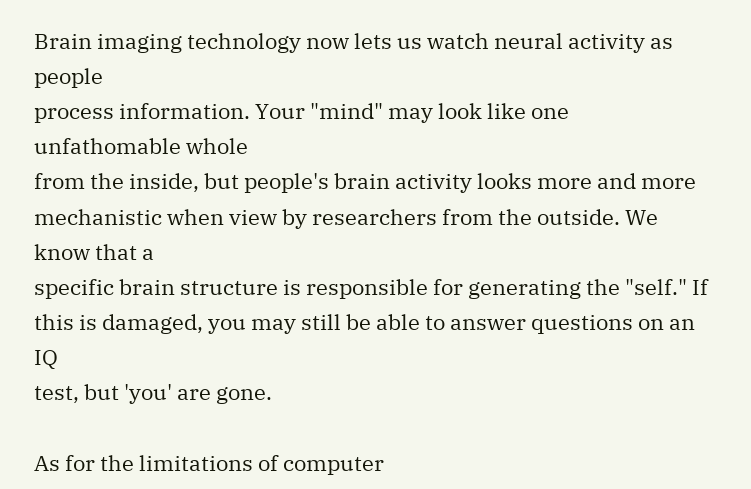Brain imaging technology now lets us watch neural activity as people
process information. Your "mind" may look like one unfathomable whole
from the inside, but people's brain activity looks more and more
mechanistic when view by researchers from the outside. We know that a
specific brain structure is responsible for generating the "self." If
this is damaged, you may still be able to answer questions on an IQ
test, but 'you' are gone.

As for the limitations of computer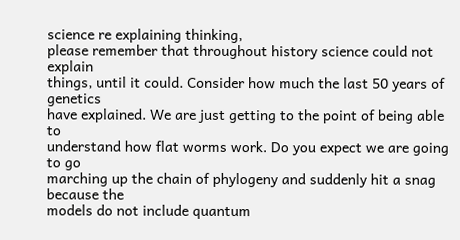science re explaining thinking,
please remember that throughout history science could not explain
things, until it could. Consider how much the last 50 years of genetics
have explained. We are just getting to the point of being able to
understand how flat worms work. Do you expect we are going to go
marching up the chain of phylogeny and suddenly hit a snag because the
models do not include quantum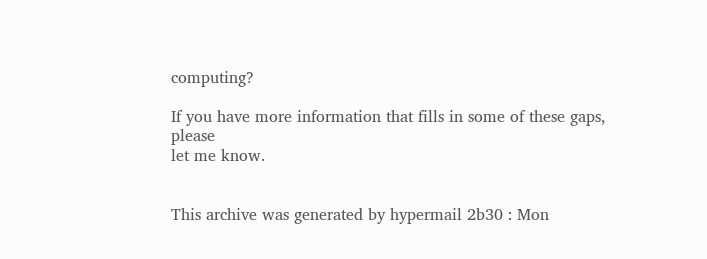computing?

If you have more information that fills in some of these gaps, please
let me know.


This archive was generated by hypermail 2b30 : Mon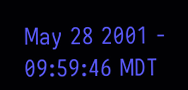May 28 2001 - 09:59:46 MDT